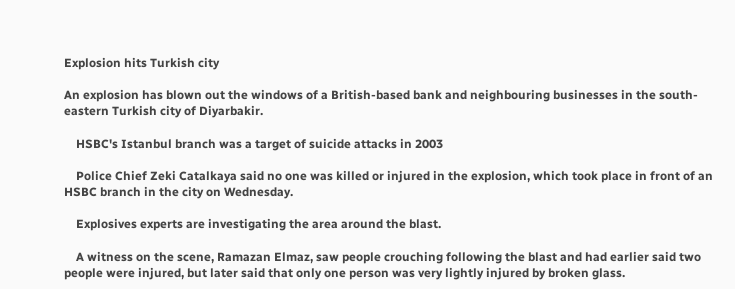Explosion hits Turkish city

An explosion has blown out the windows of a British-based bank and neighbouring businesses in the south-eastern Turkish city of Diyarbakir.

    HSBC's Istanbul branch was a target of suicide attacks in 2003

    Police Chief Zeki Catalkaya said no one was killed or injured in the explosion, which took place in front of an HSBC branch in the city on Wednesday.

    Explosives experts are investigating the area around the blast.

    A witness on the scene, Ramazan Elmaz, saw people crouching following the blast and had earlier said two people were injured, but later said that only one person was very lightly injured by broken glass.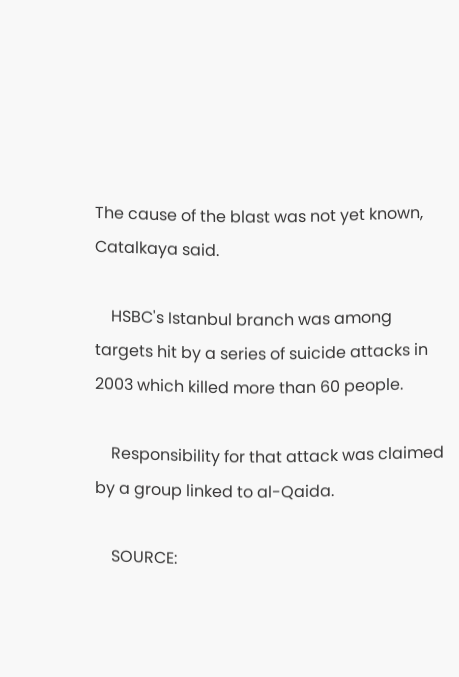The cause of the blast was not yet known, Catalkaya said.

    HSBC's Istanbul branch was among targets hit by a series of suicide attacks in 2003 which killed more than 60 people.

    Responsibility for that attack was claimed by a group linked to al-Qaida.

    SOURCE: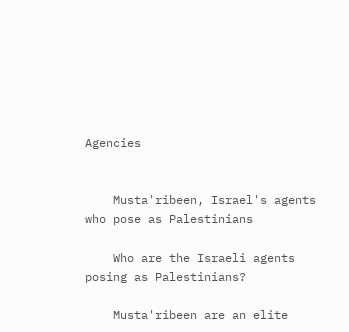Agencies


    Musta'ribeen, Israel's agents who pose as Palestinians

    Who are the Israeli agents posing as Palestinians?

    Musta'ribeen are an elite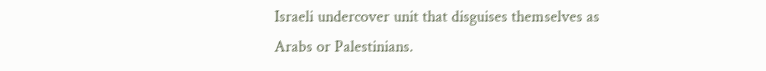Israeli undercover unit that disguises themselves as Arabs or Palestinians.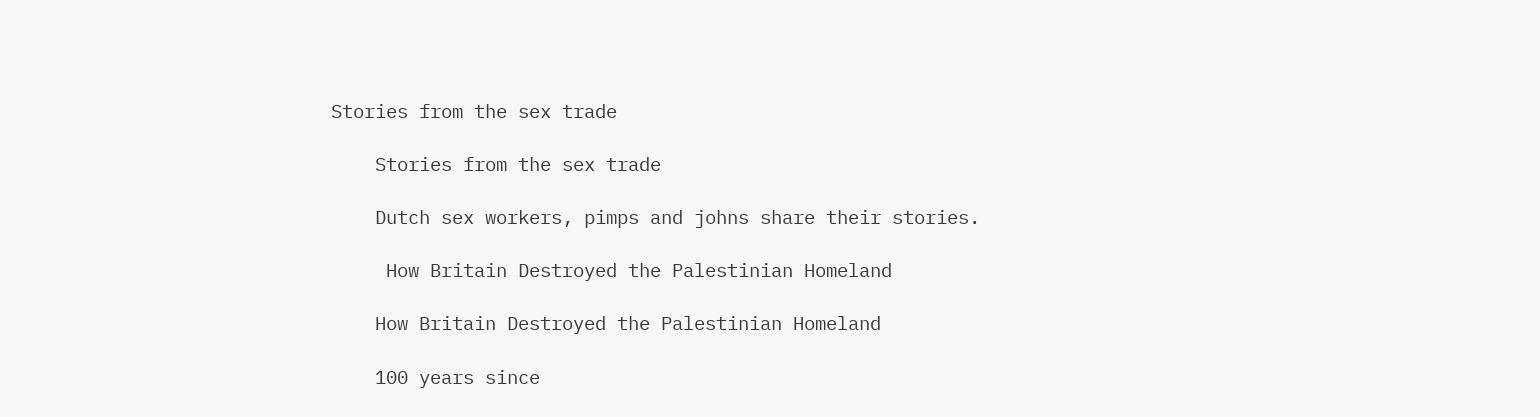Stories from the sex trade

    Stories from the sex trade

    Dutch sex workers, pimps and johns share their stories.

     How Britain Destroyed the Palestinian Homeland

    How Britain Destroyed the Palestinian Homeland

    100 years since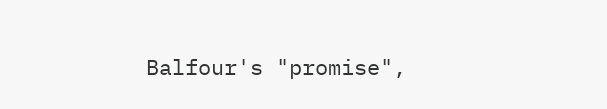Balfour's "promise",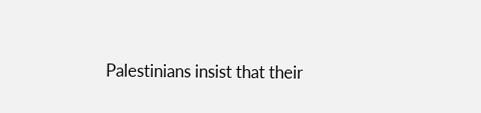Palestinians insist that their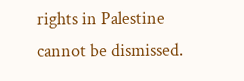rights in Palestine cannot be dismissed.